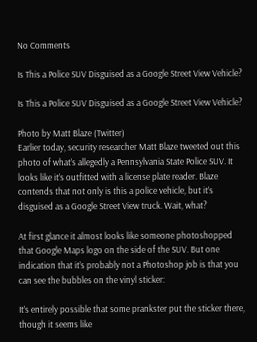No Comments

Is This a Police SUV Disguised as a Google Street View Vehicle?

Is This a Police SUV Disguised as a Google Street View Vehicle?

Photo by Matt Blaze (Twitter)
Earlier today, security researcher Matt Blaze tweeted out this photo of what’s allegedly a Pennsylvania State Police SUV. It looks like it’s outfitted with a license plate reader. Blaze contends that not only is this a police vehicle, but it’s disguised as a Google Street View truck. Wait, what?

At first glance it almost looks like someone photoshopped that Google Maps logo on the side of the SUV. But one indication that it’s probably not a Photoshop job is that you can see the bubbles on the vinyl sticker:

It’s entirely possible that some prankster put the sticker there, though it seems like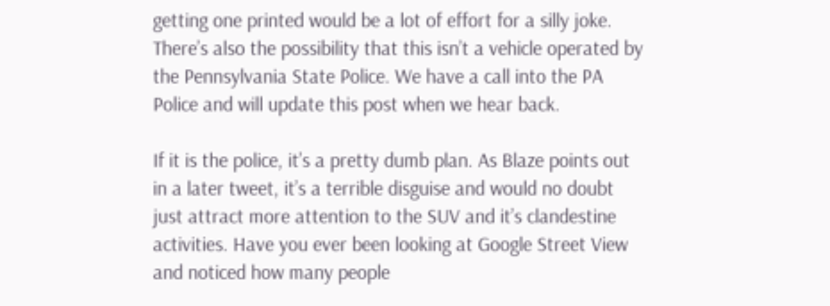getting one printed would be a lot of effort for a silly joke. There’s also the possibility that this isn’t a vehicle operated by the Pennsylvania State Police. We have a call into the PA Police and will update this post when we hear back.

If it is the police, it’s a pretty dumb plan. As Blaze points out in a later tweet, it’s a terrible disguise and would no doubt just attract more attention to the SUV and it’s clandestine activities. Have you ever been looking at Google Street View and noticed how many people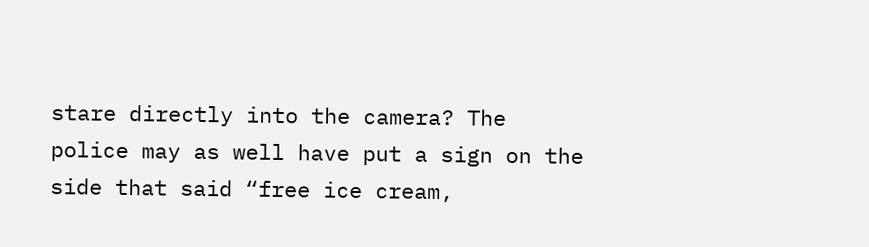stare directly into the camera? The police may as well have put a sign on the side that said “free ice cream,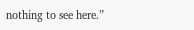nothing to see here.”